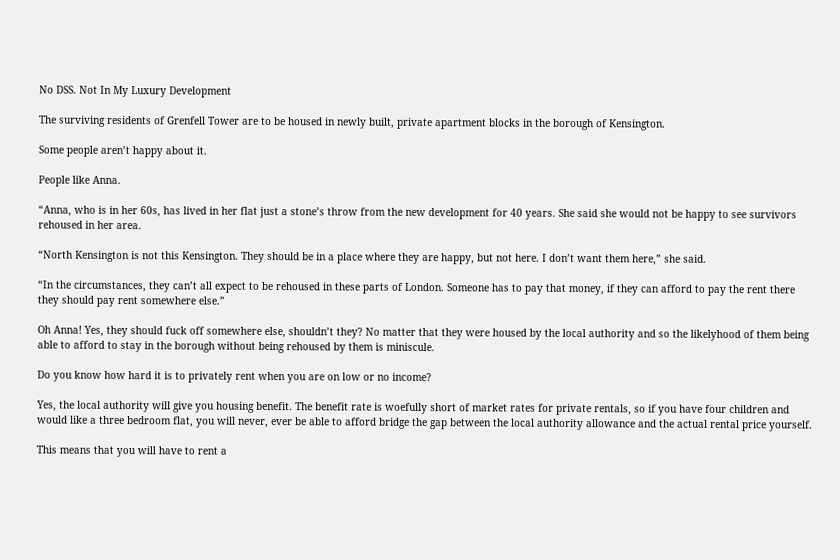No DSS. Not In My Luxury Development

The surviving residents of Grenfell Tower are to be housed in newly built, private apartment blocks in the borough of Kensington.

Some people aren’t happy about it.

People like Anna.

“Anna, who is in her 60s, has lived in her flat just a stone’s throw from the new development for 40 years. She said she would not be happy to see survivors rehoused in her area.

“North Kensington is not this Kensington. They should be in a place where they are happy, but not here. I don’t want them here,” she said.

“In the circumstances, they can’t all expect to be rehoused in these parts of London. Someone has to pay that money, if they can afford to pay the rent there they should pay rent somewhere else.”

Oh Anna! Yes, they should fuck off somewhere else, shouldn’t they? No matter that they were housed by the local authority and so the likelyhood of them being able to afford to stay in the borough without being rehoused by them is miniscule.

Do you know how hard it is to privately rent when you are on low or no income?

Yes, the local authority will give you housing benefit. The benefit rate is woefully short of market rates for private rentals, so if you have four children and would like a three bedroom flat, you will never, ever be able to afford bridge the gap between the local authority allowance and the actual rental price yourself.

This means that you will have to rent a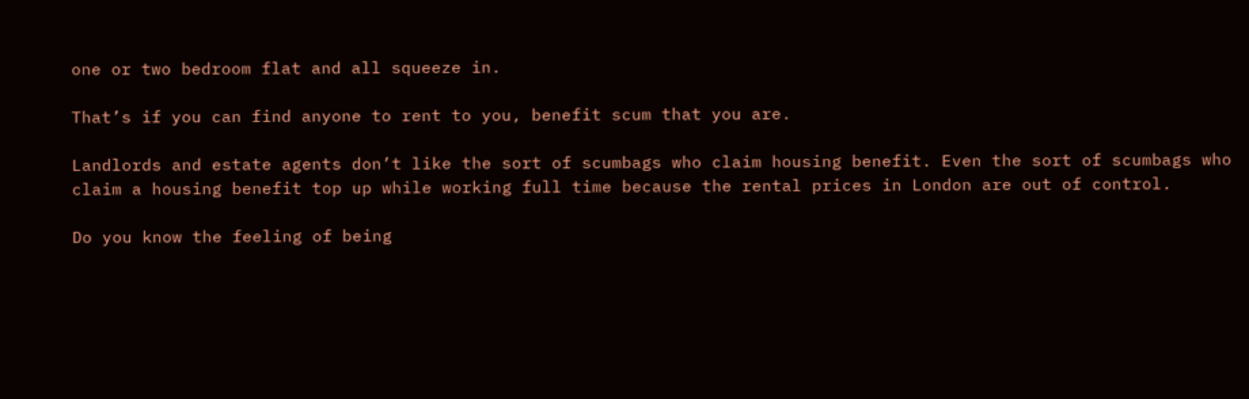one or two bedroom flat and all squeeze in.

That’s if you can find anyone to rent to you, benefit scum that you are.

Landlords and estate agents don’t like the sort of scumbags who claim housing benefit. Even the sort of scumbags who claim a housing benefit top up while working full time because the rental prices in London are out of control.

Do you know the feeling of being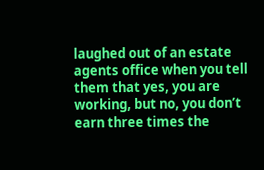laughed out of an estate agents office when you tell them that yes, you are working, but no, you don’t earn three times the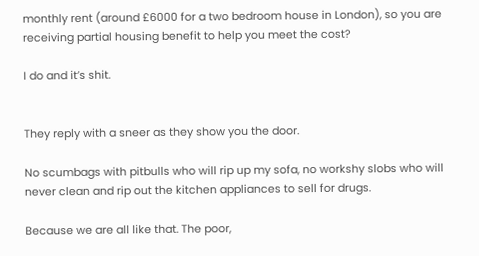monthly rent (around £6000 for a two bedroom house in London), so you are receiving partial housing benefit to help you meet the cost?

I do and it’s shit.


They reply with a sneer as they show you the door.

No scumbags with pitbulls who will rip up my sofa, no workshy slobs who will never clean and rip out the kitchen appliances to sell for drugs.

Because we are all like that. The poor,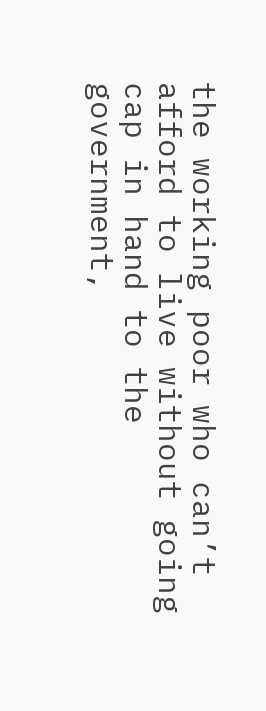the working poor who can’t afford to live without going cap in hand to the government,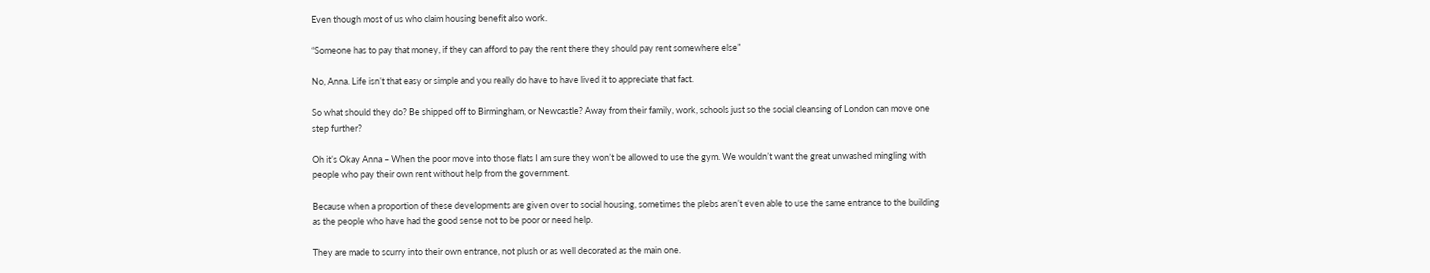Even though most of us who claim housing benefit also work.

“Someone has to pay that money, if they can afford to pay the rent there they should pay rent somewhere else”

No, Anna. Life isn’t that easy or simple and you really do have to have lived it to appreciate that fact.

So what should they do? Be shipped off to Birmingham, or Newcastle? Away from their family, work, schools just so the social cleansing of London can move one step further?

Oh it’s Okay Anna – When the poor move into those flats I am sure they won’t be allowed to use the gym. We wouldn’t want the great unwashed mingling with people who pay their own rent without help from the government.

Because when a proportion of these developments are given over to social housing, sometimes the plebs aren’t even able to use the same entrance to the building as the people who have had the good sense not to be poor or need help.

They are made to scurry into their own entrance, not plush or as well decorated as the main one.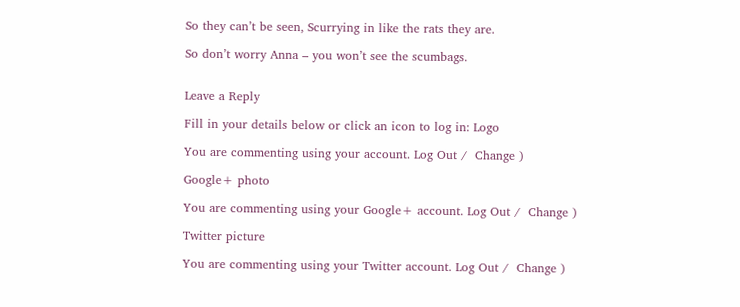So they can’t be seen, Scurrying in like the rats they are.

So don’t worry Anna – you won’t see the scumbags.


Leave a Reply

Fill in your details below or click an icon to log in: Logo

You are commenting using your account. Log Out /  Change )

Google+ photo

You are commenting using your Google+ account. Log Out /  Change )

Twitter picture

You are commenting using your Twitter account. Log Out /  Change )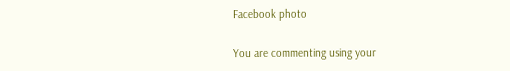Facebook photo

You are commenting using your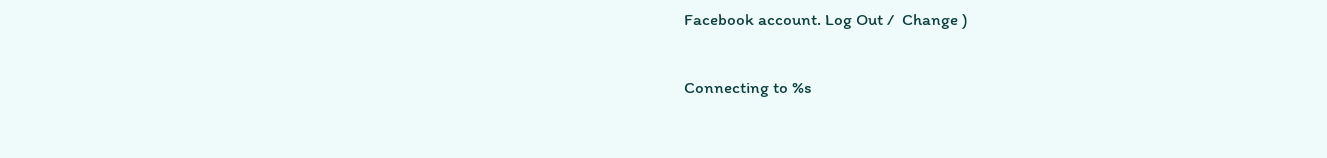Facebook account. Log Out /  Change )

Connecting to %s